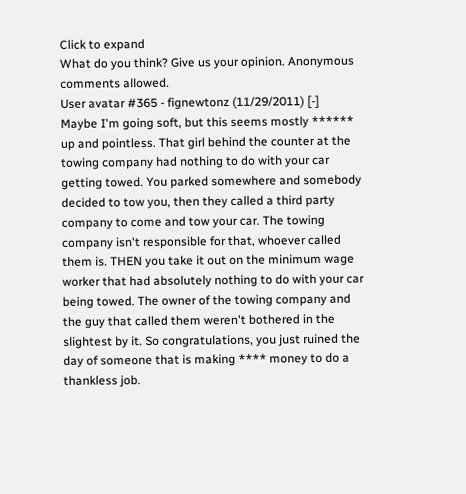Click to expand
What do you think? Give us your opinion. Anonymous comments allowed.
User avatar #365 - fignewtonz (11/29/2011) [-]
Maybe I'm going soft, but this seems mostly ****** up and pointless. That girl behind the counter at the towing company had nothing to do with your car getting towed. You parked somewhere and somebody decided to tow you, then they called a third party company to come and tow your car. The towing company isn't responsible for that, whoever called them is. THEN you take it out on the minimum wage worker that had absolutely nothing to do with your car being towed. The owner of the towing company and the guy that called them weren't bothered in the slightest by it. So congratulations, you just ruined the day of someone that is making **** money to do a thankless job.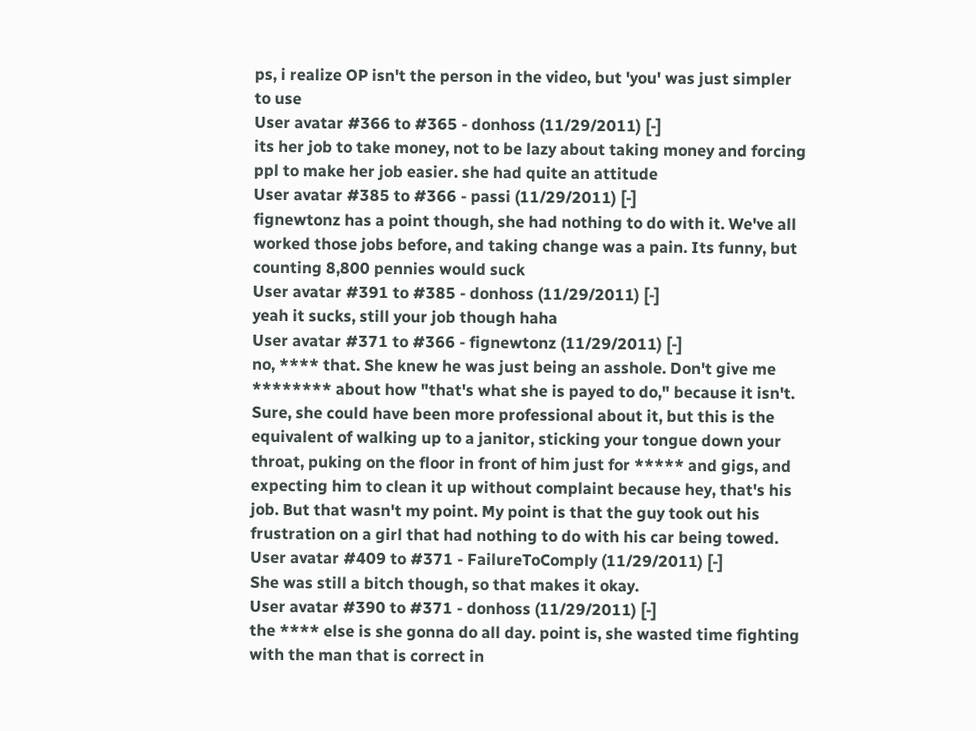ps, i realize OP isn't the person in the video, but 'you' was just simpler to use
User avatar #366 to #365 - donhoss (11/29/2011) [-]
its her job to take money, not to be lazy about taking money and forcing ppl to make her job easier. she had quite an attitude
User avatar #385 to #366 - passi (11/29/2011) [-]
fignewtonz has a point though, she had nothing to do with it. We've all worked those jobs before, and taking change was a pain. Its funny, but counting 8,800 pennies would suck
User avatar #391 to #385 - donhoss (11/29/2011) [-]
yeah it sucks, still your job though haha
User avatar #371 to #366 - fignewtonz (11/29/2011) [-]
no, **** that. She knew he was just being an asshole. Don't give me ******** about how "that's what she is payed to do," because it isn't. Sure, she could have been more professional about it, but this is the equivalent of walking up to a janitor, sticking your tongue down your throat, puking on the floor in front of him just for ***** and gigs, and expecting him to clean it up without complaint because hey, that's his job. But that wasn't my point. My point is that the guy took out his frustration on a girl that had nothing to do with his car being towed.
User avatar #409 to #371 - FailureToComply (11/29/2011) [-]
She was still a bitch though, so that makes it okay.
User avatar #390 to #371 - donhoss (11/29/2011) [-]
the **** else is she gonna do all day. point is, she wasted time fighting with the man that is correct in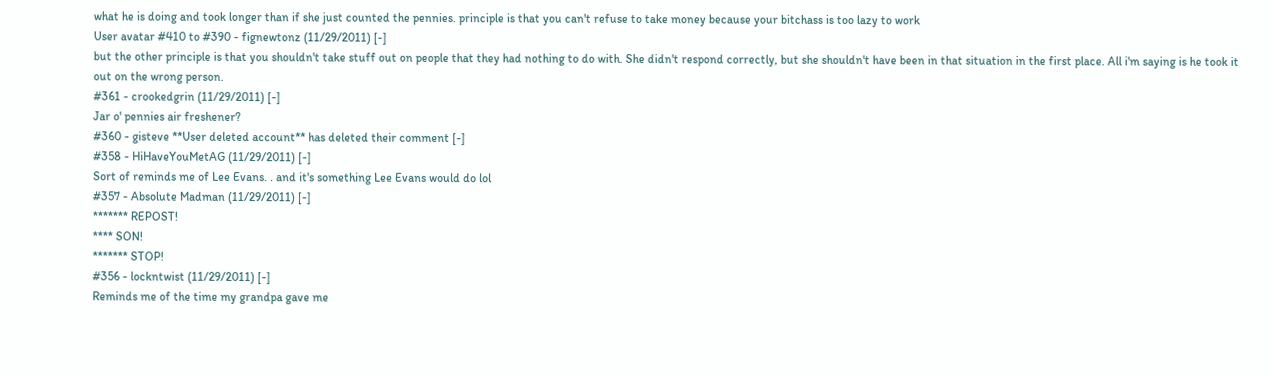what he is doing and took longer than if she just counted the pennies. principle is that you can't refuse to take money because your bitchass is too lazy to work
User avatar #410 to #390 - fignewtonz (11/29/2011) [-]
but the other principle is that you shouldn't take stuff out on people that they had nothing to do with. She didn't respond correctly, but she shouldn't have been in that situation in the first place. All i'm saying is he took it out on the wrong person.
#361 - crookedgrin (11/29/2011) [-]
Jar o' pennies air freshener?
#360 - gisteve **User deleted account** has deleted their comment [-]
#358 - HiHaveYouMetAG (11/29/2011) [-]
Sort of reminds me of Lee Evans. . and it's something Lee Evans would do lol
#357 - Absolute Madman (11/29/2011) [-]
******* REPOST!
**** SON!
******* STOP!
#356 - lockntwist (11/29/2011) [-]
Reminds me of the time my grandpa gave me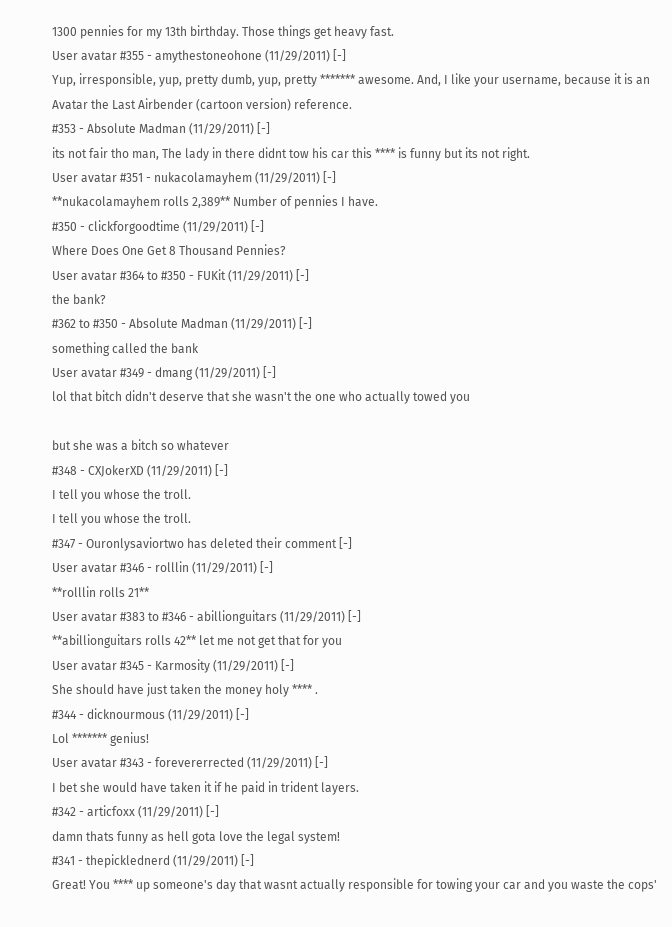1300 pennies for my 13th birthday. Those things get heavy fast.
User avatar #355 - amythestoneohone (11/29/2011) [-]
Yup, irresponsible, yup, pretty dumb, yup, pretty ******* awesome. And, I like your username, because it is an Avatar the Last Airbender (cartoon version) reference.
#353 - Absolute Madman (11/29/2011) [-]
its not fair tho man, The lady in there didnt tow his car this **** is funny but its not right.
User avatar #351 - nukacolamayhem (11/29/2011) [-]
**nukacolamayhem rolls 2,389** Number of pennies I have.
#350 - clickforgoodtime (11/29/2011) [-]
Where Does One Get 8 Thousand Pennies?
User avatar #364 to #350 - FUKit (11/29/2011) [-]
the bank?
#362 to #350 - Absolute Madman (11/29/2011) [-]
something called the bank
User avatar #349 - dmang (11/29/2011) [-]
lol that bitch didn't deserve that she wasn't the one who actually towed you

but she was a bitch so whatever
#348 - CXJokerXD (11/29/2011) [-]
I tell you whose the troll.
I tell you whose the troll.
#347 - Ouronlysaviortwo has deleted their comment [-]
User avatar #346 - rolllin (11/29/2011) [-]
**rolllin rolls 21**
User avatar #383 to #346 - abillionguitars (11/29/2011) [-]
**abillionguitars rolls 42** let me not get that for you
User avatar #345 - Karmosity (11/29/2011) [-]
She should have just taken the money holy **** .
#344 - dicknourmous (11/29/2011) [-]
Lol ******* genius!
User avatar #343 - forevererrected (11/29/2011) [-]
I bet she would have taken it if he paid in trident layers.
#342 - articfoxx (11/29/2011) [-]
damn thats funny as hell gota love the legal system!
#341 - thepicklednerd (11/29/2011) [-]
Great! You **** up someone's day that wasnt actually responsible for towing your car and you waste the cops'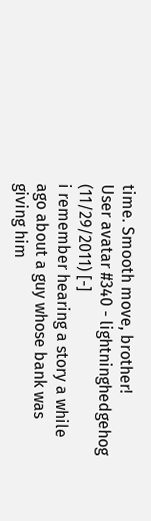time. Smooth move, brother!
User avatar #340 - lightninghedgehog (11/29/2011) [-]
i remember hearing a story a while ago about a guy whose bank was giving him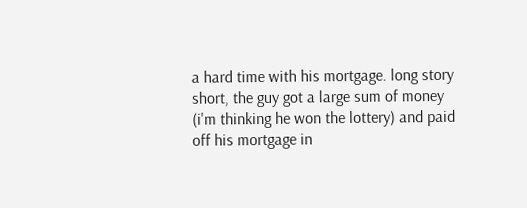a hard time with his mortgage. long story short, the guy got a large sum of money (i'm thinking he won the lottery) and paid off his mortgage in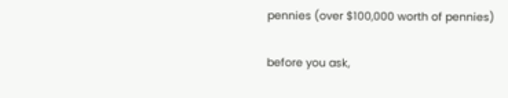pennies (over $100,000 worth of pennies)

before you ask,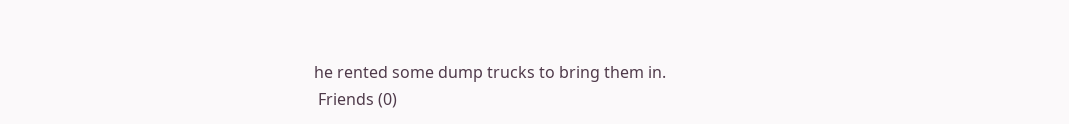he rented some dump trucks to bring them in.
 Friends (0)